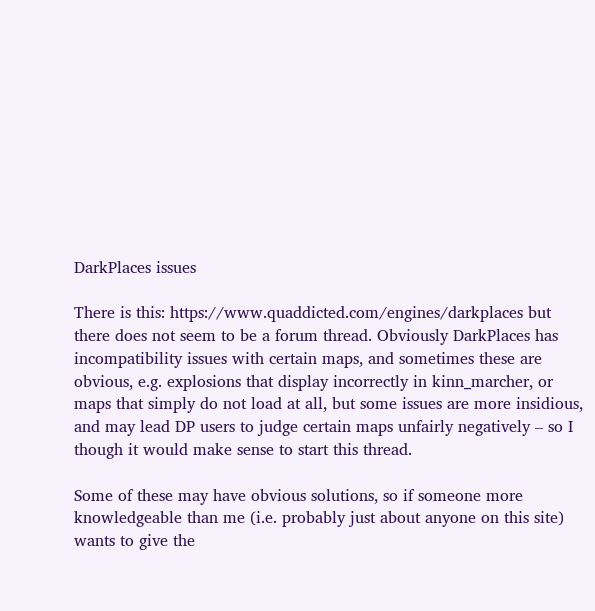DarkPlaces issues

There is this: https://www.quaddicted.com/engines/darkplaces but there does not seem to be a forum thread. Obviously DarkPlaces has incompatibility issues with certain maps, and sometimes these are obvious, e.g. explosions that display incorrectly in kinn_marcher, or maps that simply do not load at all, but some issues are more insidious, and may lead DP users to judge certain maps unfairly negatively – so I though it would make sense to start this thread.

Some of these may have obvious solutions, so if someone more knowledgeable than me (i.e. probably just about anyone on this site) wants to give the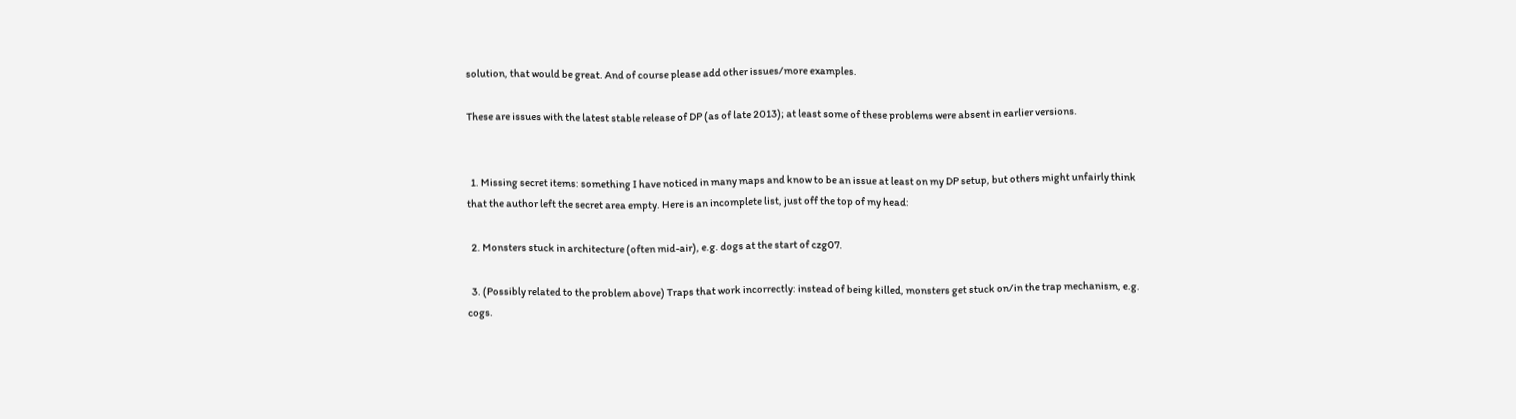solution, that would be great. And of course please add other issues/more examples.

These are issues with the latest stable release of DP (as of late 2013); at least some of these problems were absent in earlier versions.


  1. Missing secret items: something I have noticed in many maps and know to be an issue at least on my DP setup, but others might unfairly think that the author left the secret area empty. Here is an incomplete list, just off the top of my head:

  2. Monsters stuck in architecture (often mid-air), e.g. dogs at the start of czg07.

  3. (Possibly related to the problem above) Traps that work incorrectly: instead of being killed, monsters get stuck on/in the trap mechanism, e.g. cogs.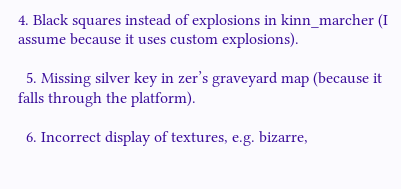4. Black squares instead of explosions in kinn_marcher (I assume because it uses custom explosions).

  5. Missing silver key in zer’s graveyard map (because it falls through the platform).

  6. Incorrect display of textures, e.g. bizarre,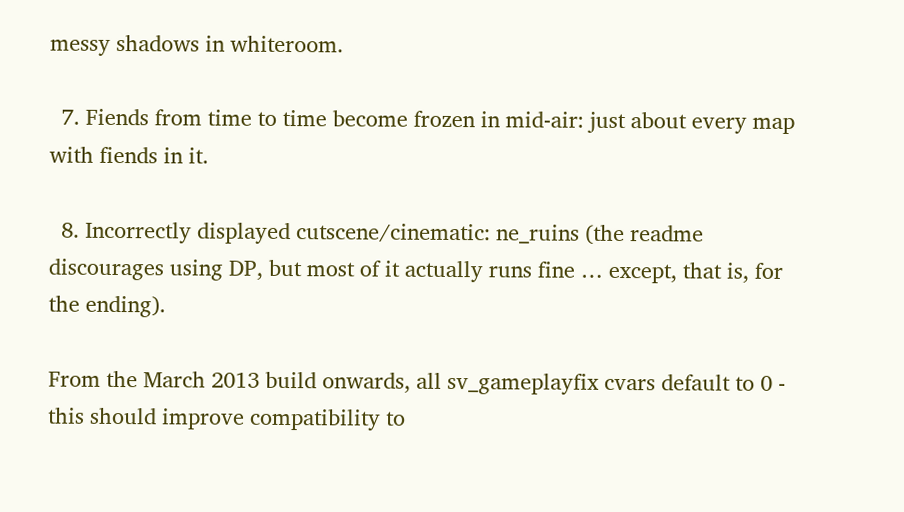messy shadows in whiteroom.

  7. Fiends from time to time become frozen in mid-air: just about every map with fiends in it.

  8. Incorrectly displayed cutscene/cinematic: ne_ruins (the readme discourages using DP, but most of it actually runs fine … except, that is, for the ending).

From the March 2013 build onwards, all sv_gameplayfix cvars default to 0 - this should improve compatibility to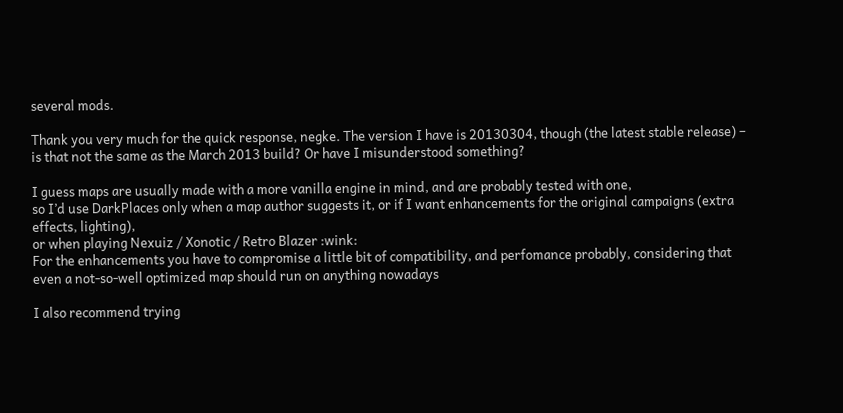several mods.

Thank you very much for the quick response, negke. The version I have is 20130304, though (the latest stable release) – is that not the same as the March 2013 build? Or have I misunderstood something?

I guess maps are usually made with a more vanilla engine in mind, and are probably tested with one,
so I’d use DarkPlaces only when a map author suggests it, or if I want enhancements for the original campaigns (extra effects, lighting),
or when playing Nexuiz / Xonotic / Retro Blazer :wink:
For the enhancements you have to compromise a little bit of compatibility, and perfomance probably, considering that even a not-so-well optimized map should run on anything nowadays

I also recommend trying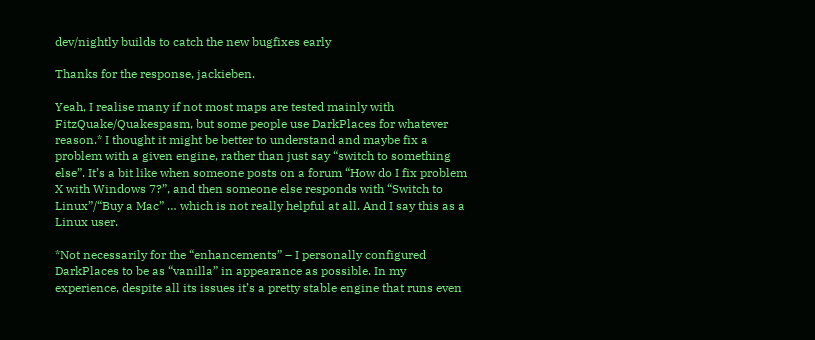dev/nightly builds to catch the new bugfixes early

Thanks for the response, jackieben.

Yeah, I realise many if not most maps are tested mainly with FitzQuake/Quakespasm, but some people use DarkPlaces for whatever reason.* I thought it might be better to understand and maybe fix a problem with a given engine, rather than just say “switch to something else”. It’s a bit like when someone posts on a forum “How do I fix problem X with Windows 7?”, and then someone else responds with “Switch to Linux”/“Buy a Mac” … which is not really helpful at all. And I say this as a Linux user.

*Not necessarily for the “enhancements” – I personally configured DarkPlaces to be as “vanilla” in appearance as possible. In my experience, despite all its issues it’s a pretty stable engine that runs even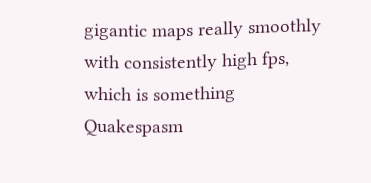gigantic maps really smoothly with consistently high fps, which is something Quakespasm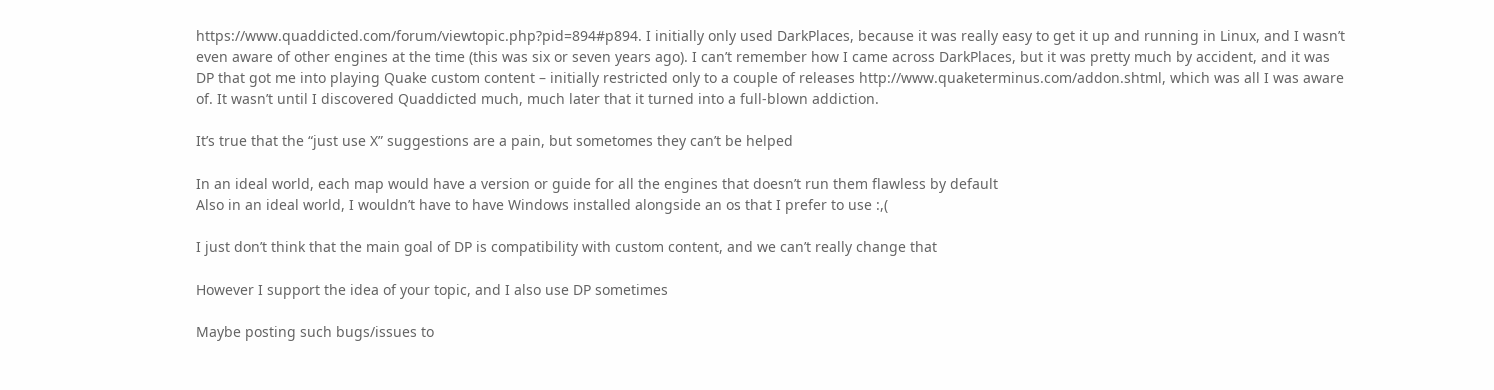https://www.quaddicted.com/forum/viewtopic.php?pid=894#p894. I initially only used DarkPlaces, because it was really easy to get it up and running in Linux, and I wasn’t even aware of other engines at the time (this was six or seven years ago). I can’t remember how I came across DarkPlaces, but it was pretty much by accident, and it was DP that got me into playing Quake custom content – initially restricted only to a couple of releases http://www.quaketerminus.com/addon.shtml, which was all I was aware of. It wasn’t until I discovered Quaddicted much, much later that it turned into a full-blown addiction.

It’s true that the “just use X” suggestions are a pain, but sometomes they can’t be helped

In an ideal world, each map would have a version or guide for all the engines that doesn’t run them flawless by default
Also in an ideal world, I wouldn’t have to have Windows installed alongside an os that I prefer to use :,(

I just don’t think that the main goal of DP is compatibility with custom content, and we can’t really change that

However I support the idea of your topic, and I also use DP sometimes

Maybe posting such bugs/issues to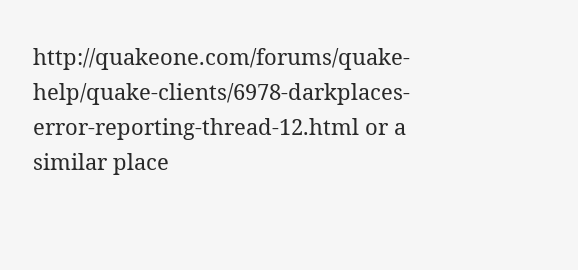http://quakeone.com/forums/quake-help/quake-clients/6978-darkplaces-error-reporting-thread-12.html or a similar place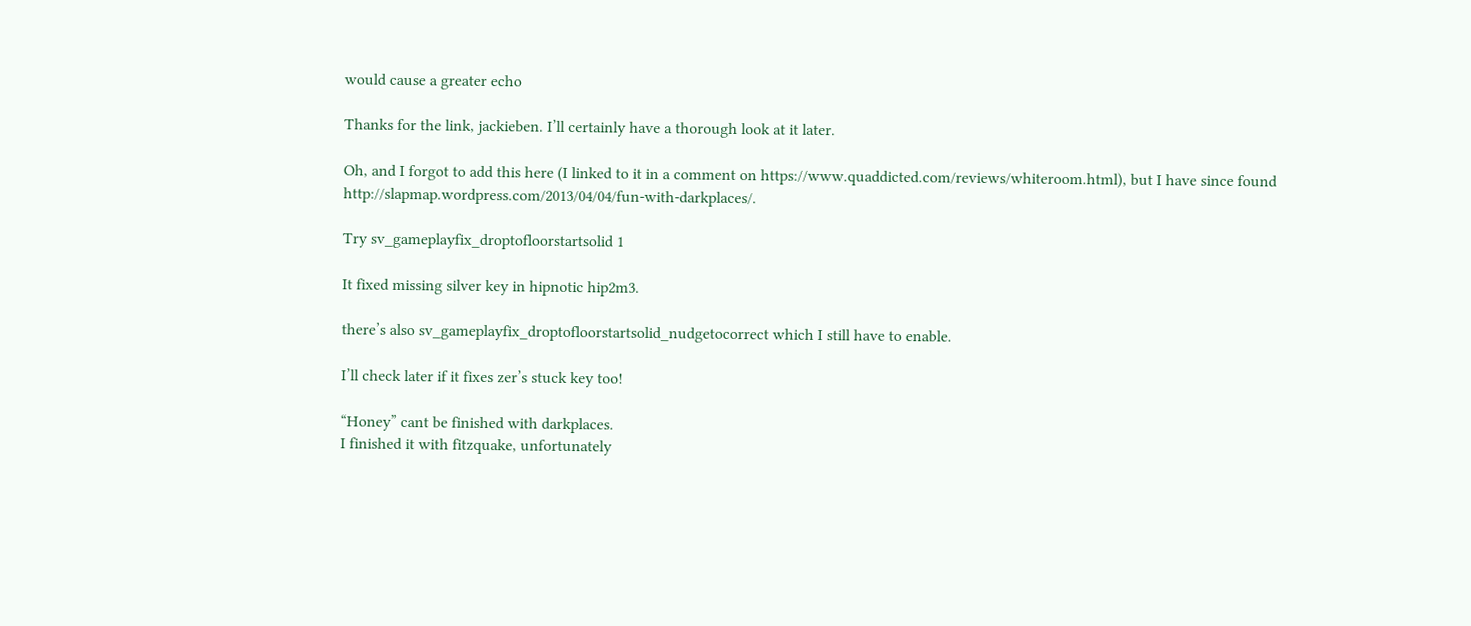would cause a greater echo

Thanks for the link, jackieben. I’ll certainly have a thorough look at it later.

Oh, and I forgot to add this here (I linked to it in a comment on https://www.quaddicted.com/reviews/whiteroom.html), but I have since found http://slapmap.wordpress.com/2013/04/04/fun-with-darkplaces/.

Try sv_gameplayfix_droptofloorstartsolid 1

It fixed missing silver key in hipnotic hip2m3.

there’s also sv_gameplayfix_droptofloorstartsolid_nudgetocorrect which I still have to enable.

I’ll check later if it fixes zer’s stuck key too!

“Honey” cant be finished with darkplaces.
I finished it with fitzquake, unfortunately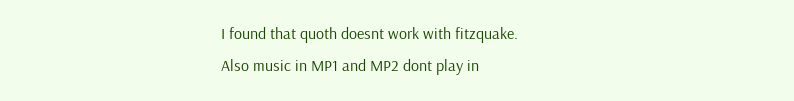I found that quoth doesnt work with fitzquake.
Also music in MP1 and MP2 dont play in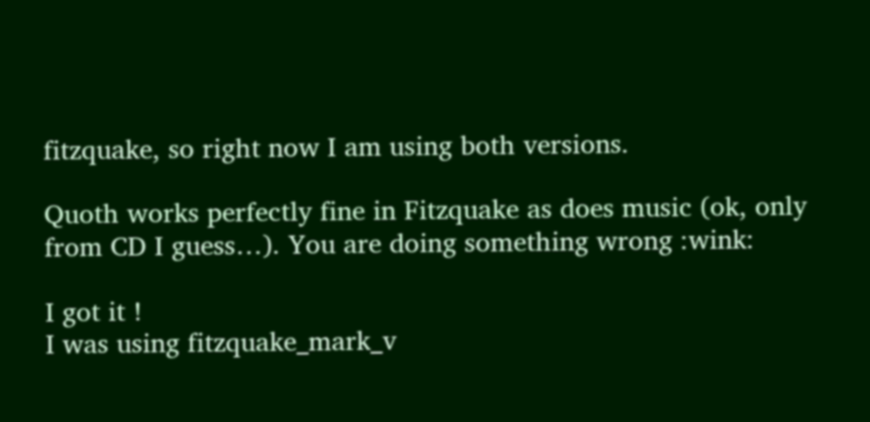fitzquake, so right now I am using both versions.

Quoth works perfectly fine in Fitzquake as does music (ok, only from CD I guess…). You are doing something wrong :wink:

I got it !
I was using fitzquake_mark_v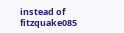instead of fitzquake085